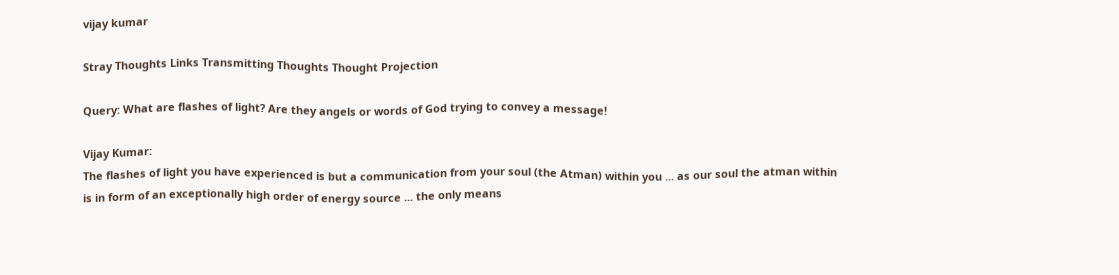vijay kumar

Stray Thoughts Links Transmitting Thoughts Thought Projection

Query: What are flashes of light? Are they angels or words of God trying to convey a message!

Vijay Kumar:
The flashes of light you have experienced is but a communication from your soul (the Atman) within you ... as our soul the atman within is in form of an exceptionally high order of energy source ... the only means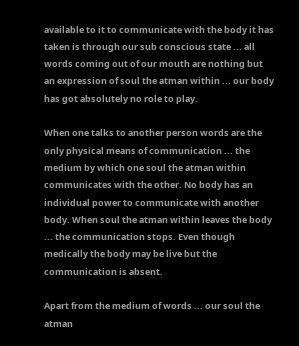available to it to communicate with the body it has taken is through our sub conscious state ... all words coming out of our mouth are nothing but an expression of soul the atman within ... our body has got absolutely no role to play.

When one talks to another person words are the only physical means of communication ... the medium by which one soul the atman within communicates with the other. No body has an individual power to communicate with another body. When soul the atman within leaves the body ... the communication stops. Even though medically the body may be live but the communication is absent.

Apart from the medium of words ... our soul the atman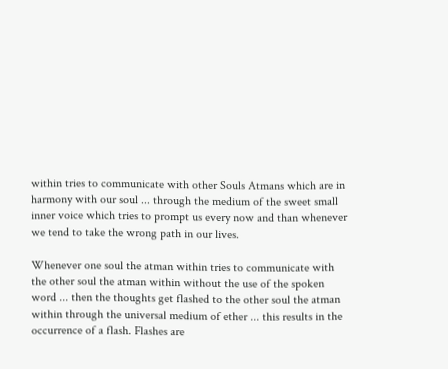within tries to communicate with other Souls Atmans which are in harmony with our soul ... through the medium of the sweet small inner voice which tries to prompt us every now and than whenever we tend to take the wrong path in our lives.

Whenever one soul the atman within tries to communicate with the other soul the atman within without the use of the spoken word ... then the thoughts get flashed to the other soul the atman within through the universal medium of ether ... this results in the occurrence of a flash. Flashes are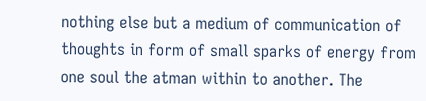nothing else but a medium of communication of thoughts in form of small sparks of energy from one soul the atman within to another. The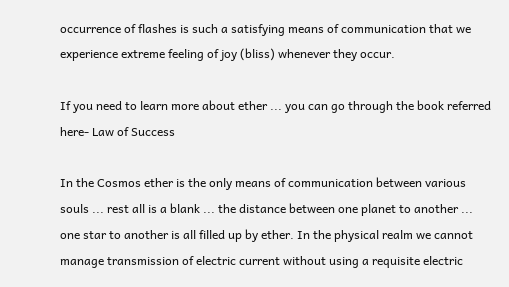occurrence of flashes is such a satisfying means of communication that we experience extreme feeling of joy (bliss) whenever they occur.

If you need to learn more about ether ... you can go through the book referred here- Law of Success

In the Cosmos ether is the only means of communication between various souls ... rest all is a blank ... the distance between one planet to another ... one star to another is all filled up by ether. In the physical realm we cannot manage transmission of electric current without using a requisite electric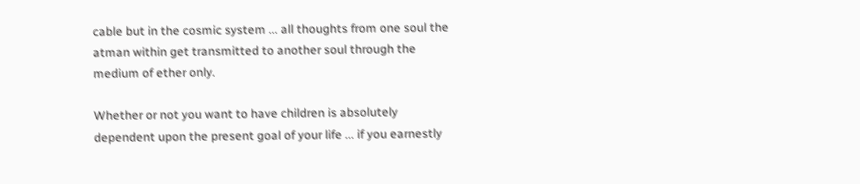cable but in the cosmic system ... all thoughts from one soul the atman within get transmitted to another soul through the medium of ether only.

Whether or not you want to have children is absolutely dependent upon the present goal of your life ... if you earnestly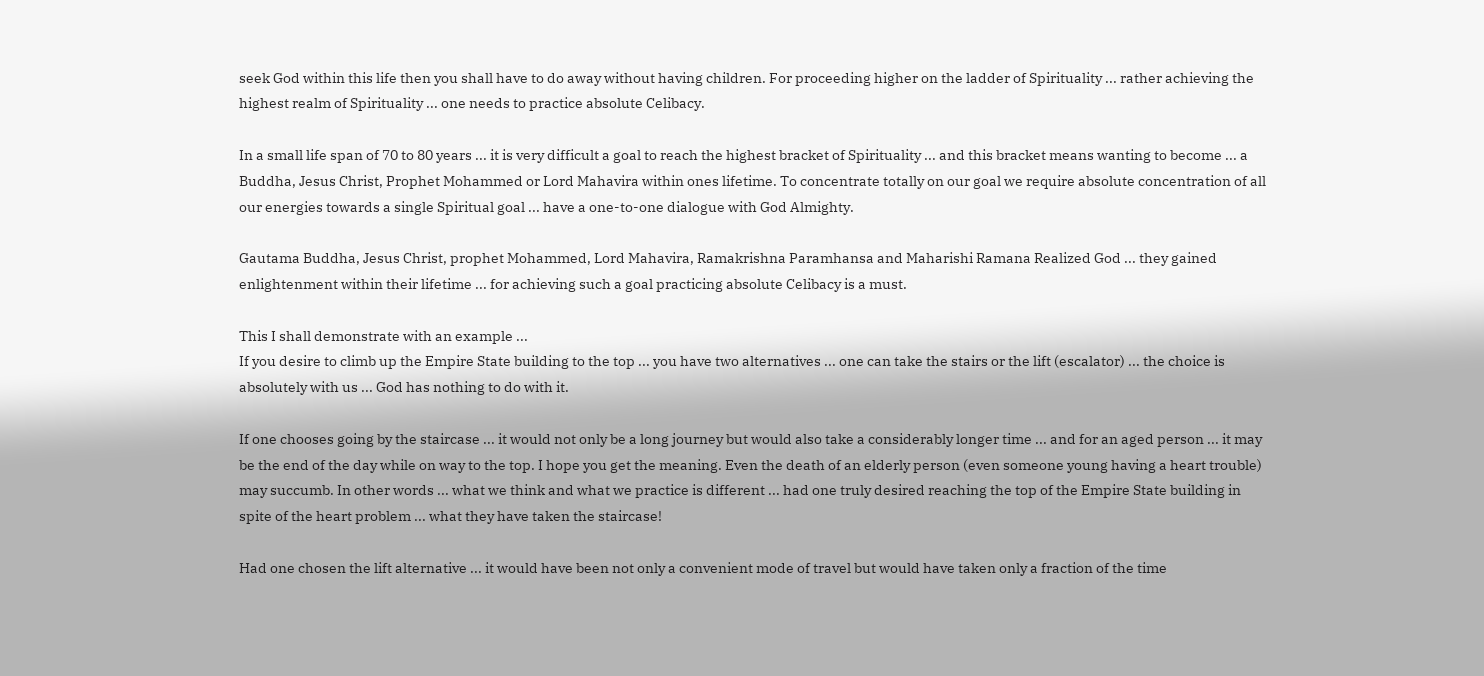seek God within this life then you shall have to do away without having children. For proceeding higher on the ladder of Spirituality ... rather achieving the highest realm of Spirituality ... one needs to practice absolute Celibacy.

In a small life span of 70 to 80 years ... it is very difficult a goal to reach the highest bracket of Spirituality ... and this bracket means wanting to become ... a Buddha, Jesus Christ, Prophet Mohammed or Lord Mahavira within ones lifetime. To concentrate totally on our goal we require absolute concentration of all our energies towards a single Spiritual goal ... have a one-to-one dialogue with God Almighty.

Gautama Buddha, Jesus Christ, prophet Mohammed, Lord Mahavira, Ramakrishna Paramhansa and Maharishi Ramana Realized God ... they gained enlightenment within their lifetime ... for achieving such a goal practicing absolute Celibacy is a must.

This I shall demonstrate with an example ...
If you desire to climb up the Empire State building to the top ... you have two alternatives ... one can take the stairs or the lift (escalator) ... the choice is absolutely with us ... God has nothing to do with it.

If one chooses going by the staircase ... it would not only be a long journey but would also take a considerably longer time ... and for an aged person ... it may be the end of the day while on way to the top. I hope you get the meaning. Even the death of an elderly person (even someone young having a heart trouble) may succumb. In other words ... what we think and what we practice is different ... had one truly desired reaching the top of the Empire State building in spite of the heart problem ... what they have taken the staircase!

Had one chosen the lift alternative ... it would have been not only a convenient mode of travel but would have taken only a fraction of the time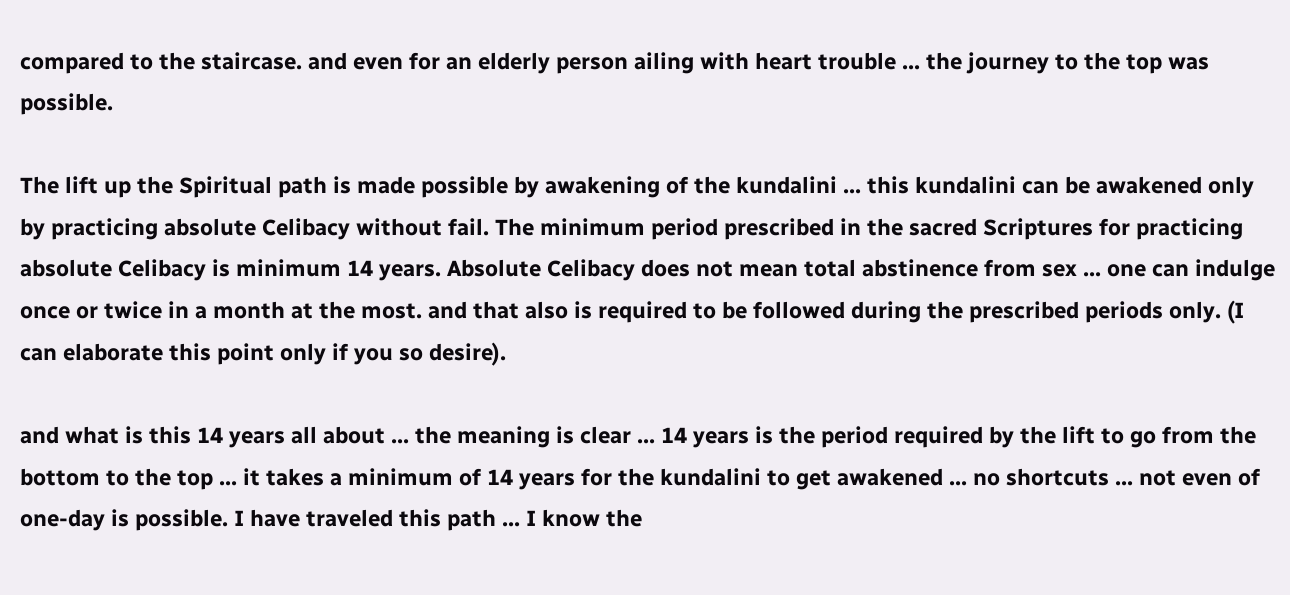compared to the staircase. and even for an elderly person ailing with heart trouble ... the journey to the top was possible.

The lift up the Spiritual path is made possible by awakening of the kundalini ... this kundalini can be awakened only by practicing absolute Celibacy without fail. The minimum period prescribed in the sacred Scriptures for practicing absolute Celibacy is minimum 14 years. Absolute Celibacy does not mean total abstinence from sex ... one can indulge once or twice in a month at the most. and that also is required to be followed during the prescribed periods only. (I can elaborate this point only if you so desire).

and what is this 14 years all about ... the meaning is clear ... 14 years is the period required by the lift to go from the bottom to the top ... it takes a minimum of 14 years for the kundalini to get awakened ... no shortcuts ... not even of one-day is possible. I have traveled this path ... I know the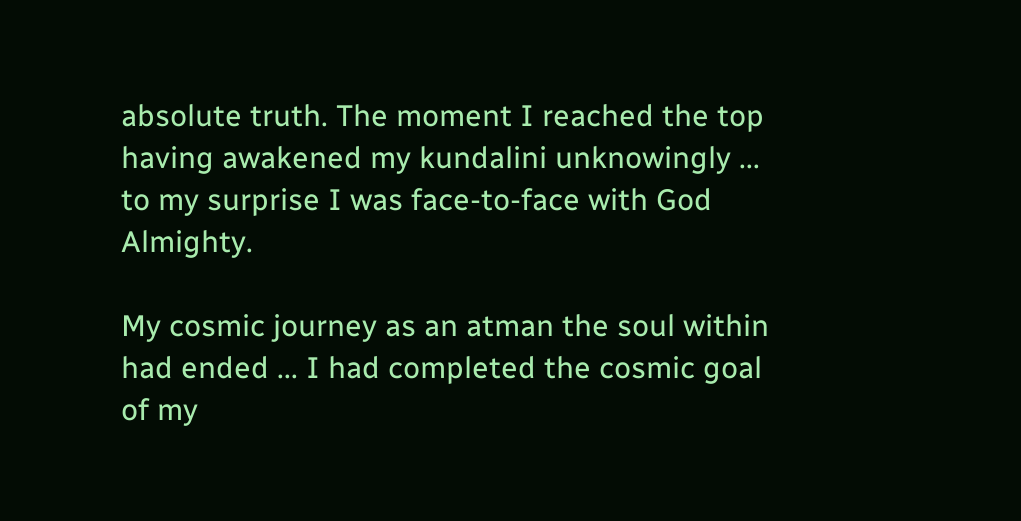absolute truth. The moment I reached the top having awakened my kundalini unknowingly ... to my surprise I was face-to-face with God Almighty.

My cosmic journey as an atman the soul within had ended ... I had completed the cosmic goal of my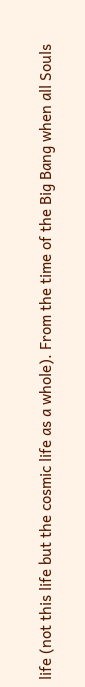life (not this life but the cosmic life as a whole). From the time of the Big Bang when all Souls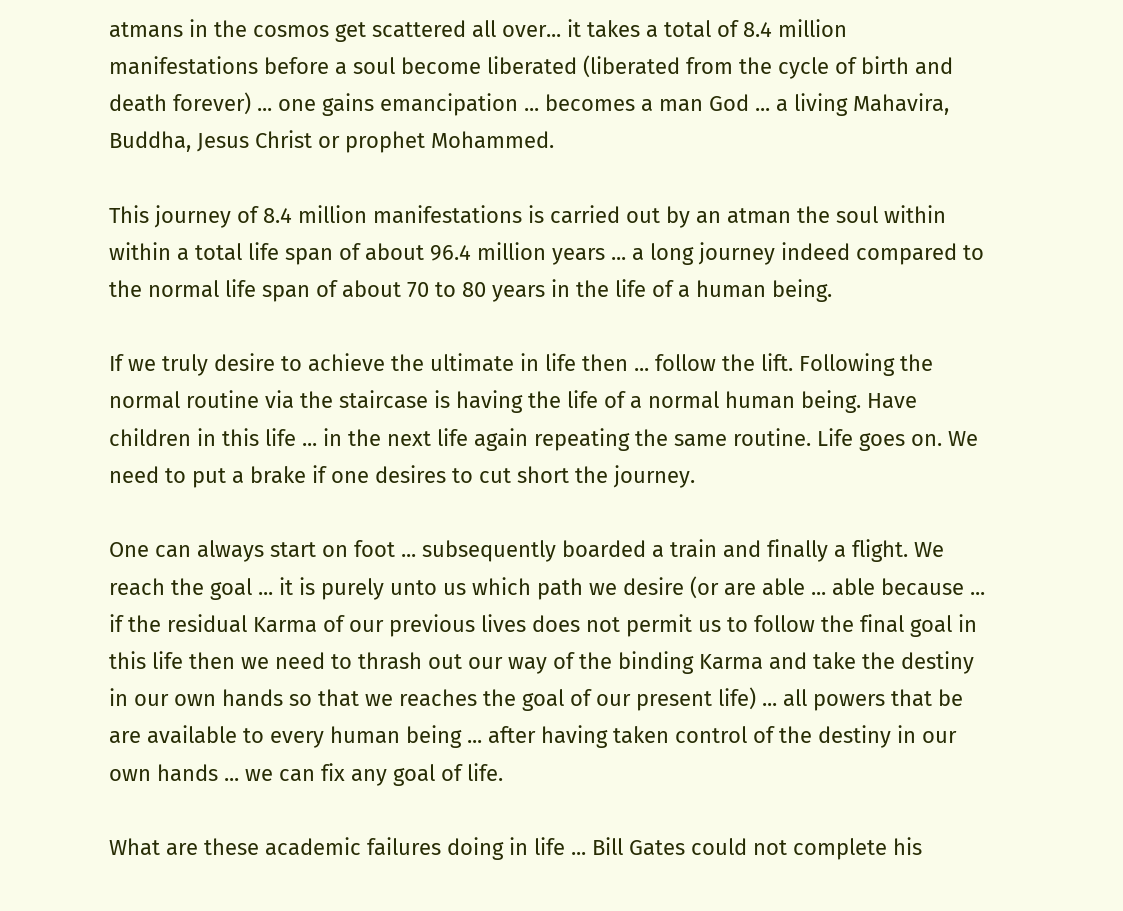atmans in the cosmos get scattered all over... it takes a total of 8.4 million manifestations before a soul become liberated (liberated from the cycle of birth and death forever) ... one gains emancipation ... becomes a man God ... a living Mahavira, Buddha, Jesus Christ or prophet Mohammed.

This journey of 8.4 million manifestations is carried out by an atman the soul within within a total life span of about 96.4 million years ... a long journey indeed compared to the normal life span of about 70 to 80 years in the life of a human being.

If we truly desire to achieve the ultimate in life then ... follow the lift. Following the normal routine via the staircase is having the life of a normal human being. Have children in this life ... in the next life again repeating the same routine. Life goes on. We need to put a brake if one desires to cut short the journey.

One can always start on foot ... subsequently boarded a train and finally a flight. We reach the goal ... it is purely unto us which path we desire (or are able ... able because ... if the residual Karma of our previous lives does not permit us to follow the final goal in this life then we need to thrash out our way of the binding Karma and take the destiny in our own hands so that we reaches the goal of our present life) ... all powers that be are available to every human being ... after having taken control of the destiny in our own hands ... we can fix any goal of life.

What are these academic failures doing in life ... Bill Gates could not complete his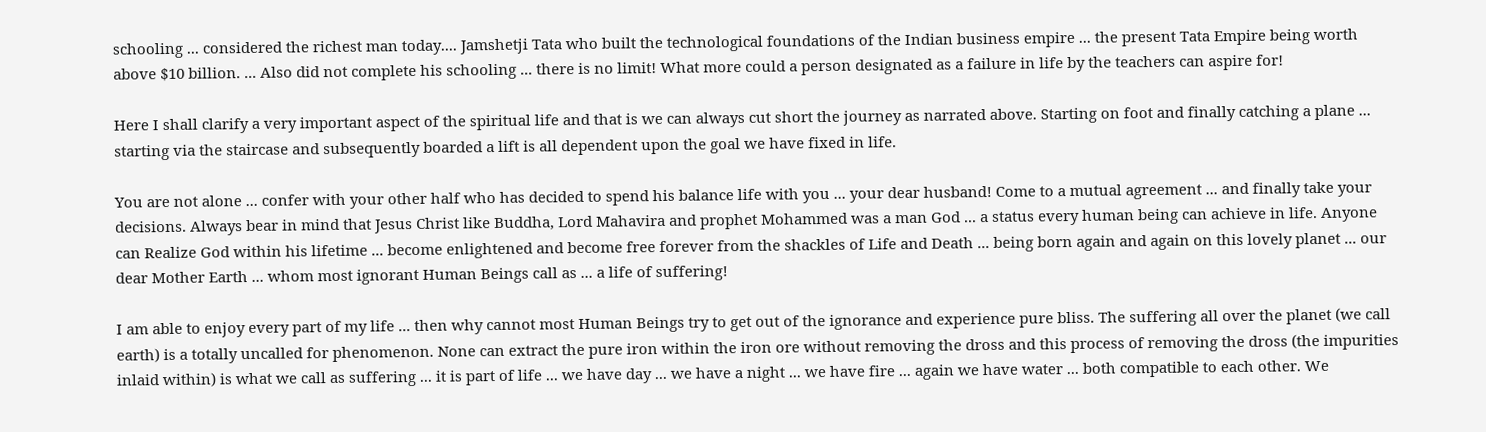schooling ... considered the richest man today.... Jamshetji Tata who built the technological foundations of the Indian business empire ... the present Tata Empire being worth above $10 billion. ... Also did not complete his schooling ... there is no limit! What more could a person designated as a failure in life by the teachers can aspire for!

Here I shall clarify a very important aspect of the spiritual life and that is we can always cut short the journey as narrated above. Starting on foot and finally catching a plane ... starting via the staircase and subsequently boarded a lift is all dependent upon the goal we have fixed in life.

You are not alone ... confer with your other half who has decided to spend his balance life with you ... your dear husband! Come to a mutual agreement ... and finally take your decisions. Always bear in mind that Jesus Christ like Buddha, Lord Mahavira and prophet Mohammed was a man God ... a status every human being can achieve in life. Anyone can Realize God within his lifetime ... become enlightened and become free forever from the shackles of Life and Death ... being born again and again on this lovely planet ... our dear Mother Earth ... whom most ignorant Human Beings call as ... a life of suffering!

I am able to enjoy every part of my life ... then why cannot most Human Beings try to get out of the ignorance and experience pure bliss. The suffering all over the planet (we call earth) is a totally uncalled for phenomenon. None can extract the pure iron within the iron ore without removing the dross and this process of removing the dross (the impurities inlaid within) is what we call as suffering ... it is part of life ... we have day ... we have a night ... we have fire ... again we have water ... both compatible to each other. We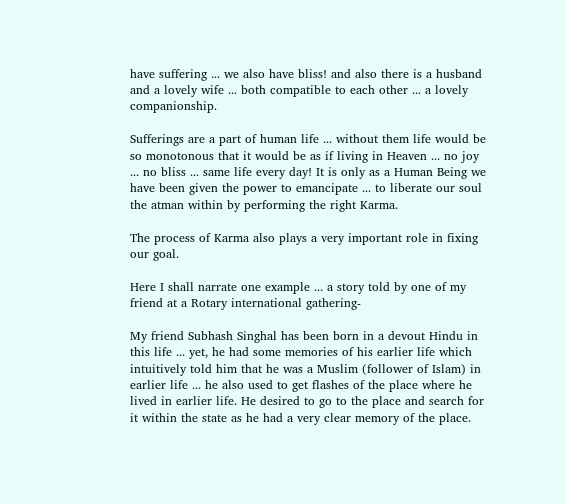have suffering ... we also have bliss! and also there is a husband and a lovely wife ... both compatible to each other ... a lovely companionship.

Sufferings are a part of human life ... without them life would be so monotonous that it would be as if living in Heaven ... no joy ... no bliss ... same life every day! It is only as a Human Being we have been given the power to emancipate ... to liberate our soul the atman within by performing the right Karma.

The process of Karma also plays a very important role in fixing our goal.

Here I shall narrate one example ... a story told by one of my friend at a Rotary international gathering-

My friend Subhash Singhal has been born in a devout Hindu in this life ... yet, he had some memories of his earlier life which intuitively told him that he was a Muslim (follower of Islam) in earlier life ... he also used to get flashes of the place where he lived in earlier life. He desired to go to the place and search for it within the state as he had a very clear memory of the place.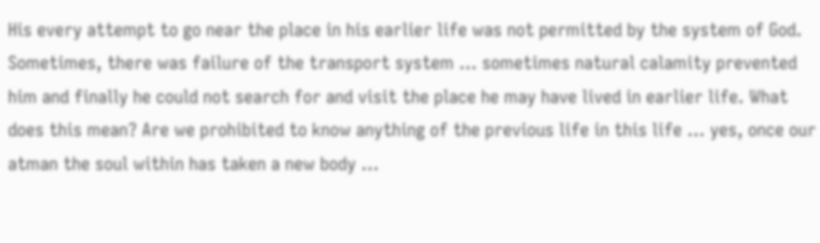His every attempt to go near the place in his earlier life was not permitted by the system of God. Sometimes, there was failure of the transport system ... sometimes natural calamity prevented him and finally he could not search for and visit the place he may have lived in earlier life. What does this mean? Are we prohibited to know anything of the previous life in this life ... yes, once our atman the soul within has taken a new body ...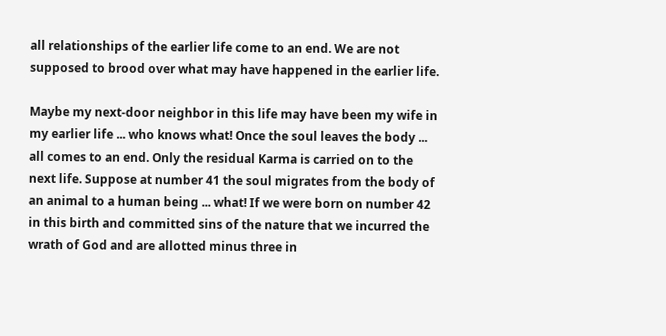all relationships of the earlier life come to an end. We are not supposed to brood over what may have happened in the earlier life.

Maybe my next-door neighbor in this life may have been my wife in my earlier life ... who knows what! Once the soul leaves the body ... all comes to an end. Only the residual Karma is carried on to the next life. Suppose at number 41 the soul migrates from the body of an animal to a human being ... what! If we were born on number 42 in this birth and committed sins of the nature that we incurred the wrath of God and are allotted minus three in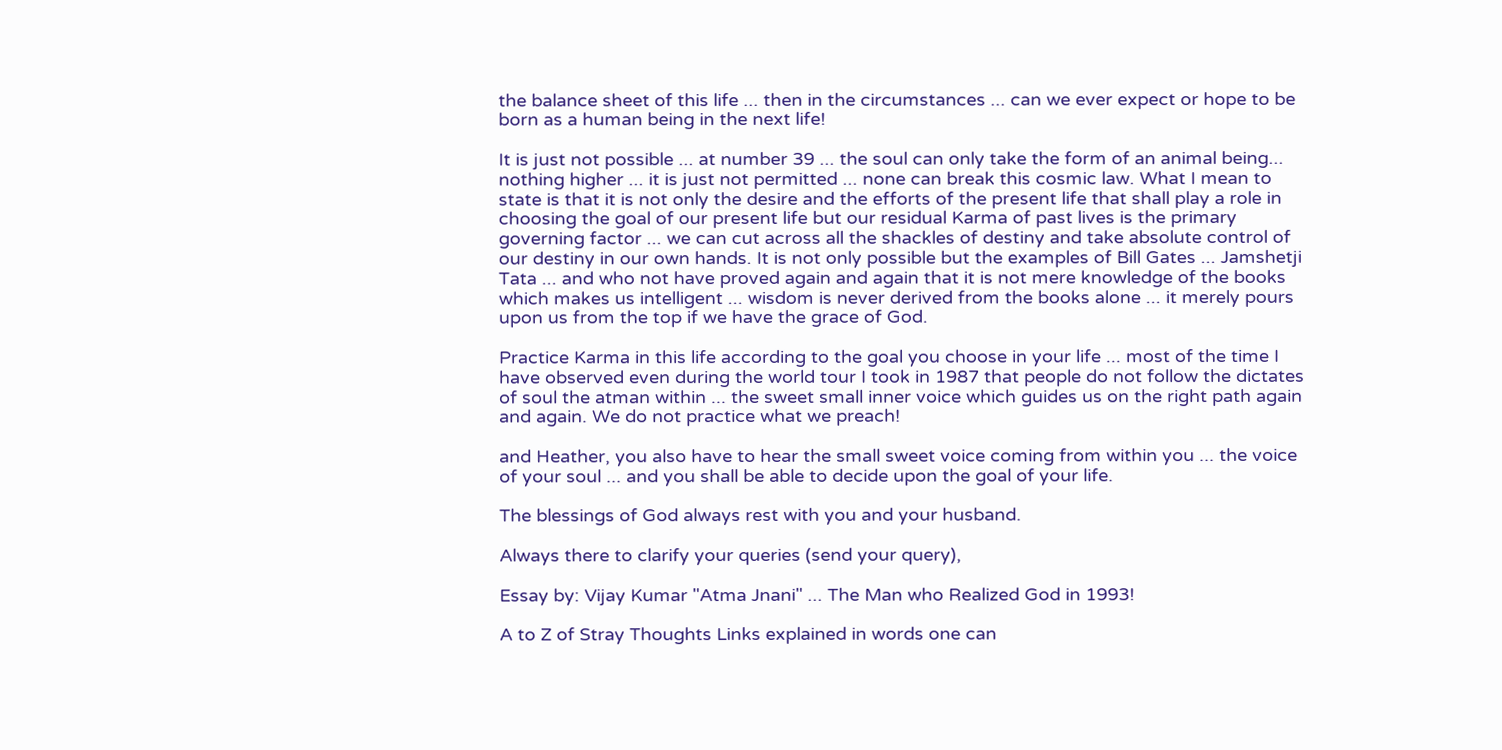the balance sheet of this life ... then in the circumstances ... can we ever expect or hope to be born as a human being in the next life!

It is just not possible ... at number 39 ... the soul can only take the form of an animal being... nothing higher ... it is just not permitted ... none can break this cosmic law. What I mean to state is that it is not only the desire and the efforts of the present life that shall play a role in choosing the goal of our present life but our residual Karma of past lives is the primary governing factor ... we can cut across all the shackles of destiny and take absolute control of our destiny in our own hands. It is not only possible but the examples of Bill Gates ... Jamshetji Tata ... and who not have proved again and again that it is not mere knowledge of the books which makes us intelligent ... wisdom is never derived from the books alone ... it merely pours upon us from the top if we have the grace of God.

Practice Karma in this life according to the goal you choose in your life ... most of the time I have observed even during the world tour I took in 1987 that people do not follow the dictates of soul the atman within ... the sweet small inner voice which guides us on the right path again and again. We do not practice what we preach!

and Heather, you also have to hear the small sweet voice coming from within you ... the voice of your soul ... and you shall be able to decide upon the goal of your life.

The blessings of God always rest with you and your husband.

Always there to clarify your queries (send your query),

Essay by: Vijay Kumar "Atma Jnani" ... The Man who Realized God in 1993!

A to Z of Stray Thoughts Links explained in words one can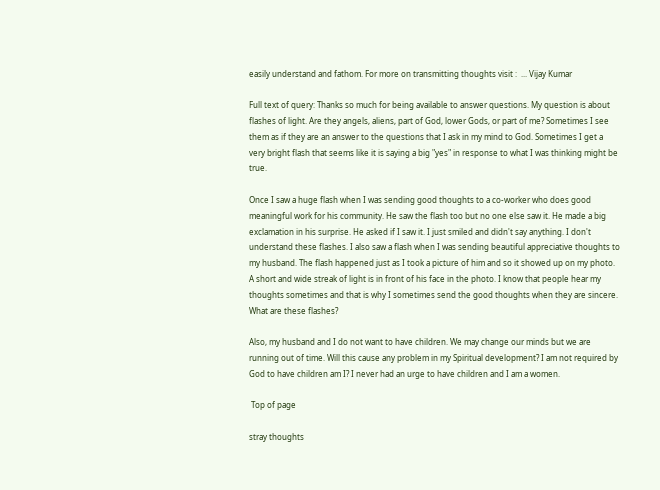easily understand and fathom. For more on transmitting thoughts visit :  ... Vijay Kumar

Full text of query: Thanks so much for being available to answer questions. My question is about flashes of light. Are they angels, aliens, part of God, lower Gods, or part of me? Sometimes I see them as if they are an answer to the questions that I ask in my mind to God. Sometimes I get a very bright flash that seems like it is saying a big "yes" in response to what I was thinking might be true.

Once I saw a huge flash when I was sending good thoughts to a co-worker who does good meaningful work for his community. He saw the flash too but no one else saw it. He made a big exclamation in his surprise. He asked if I saw it. I just smiled and didn't say anything. I don't understand these flashes. I also saw a flash when I was sending beautiful appreciative thoughts to my husband. The flash happened just as I took a picture of him and so it showed up on my photo. A short and wide streak of light is in front of his face in the photo. I know that people hear my thoughts sometimes and that is why I sometimes send the good thoughts when they are sincere. What are these flashes?

Also, my husband and I do not want to have children. We may change our minds but we are running out of time. Will this cause any problem in my Spiritual development? I am not required by God to have children am I? I never had an urge to have children and I am a women.

 Top of page

stray thoughts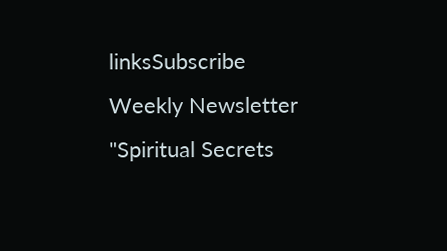linksSubscribe Weekly Newsletter "Spiritual Secrets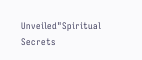Unveiled"Spiritual Secrets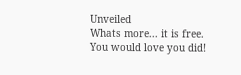Unveiled
Whats more... it is free. You would love you did!